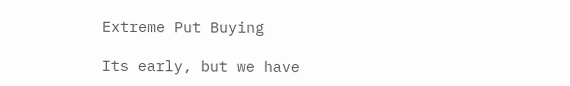Extreme Put Buying

Its early, but we have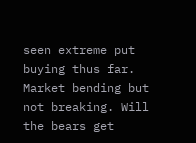seen extreme put buying thus far. Market bending but not breaking. Will the bears get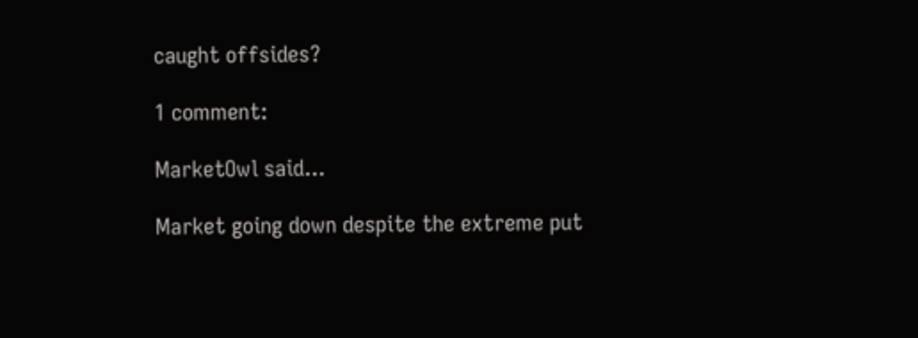caught offsides?

1 comment:

MarketOwl said...

Market going down despite the extreme put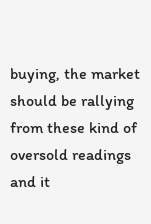buying, the market should be rallying from these kind of oversold readings and it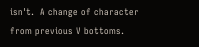isn't.  A change of character from previous V bottoms.